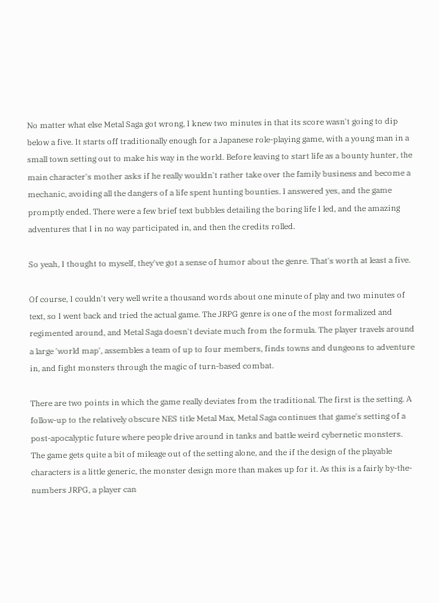No matter what else Metal Saga got wrong, I knew two minutes in that its score wasn't going to dip below a five. It starts off traditionally enough for a Japanese role-playing game, with a young man in a small town setting out to make his way in the world. Before leaving to start life as a bounty hunter, the main character's mother asks if he really wouldn't rather take over the family business and become a mechanic, avoiding all the dangers of a life spent hunting bounties. I answered yes, and the game promptly ended. There were a few brief text bubbles detailing the boring life I led, and the amazing adventures that I in no way participated in, and then the credits rolled.

So yeah, I thought to myself, they've got a sense of humor about the genre. That's worth at least a five.

Of course, I couldn't very well write a thousand words about one minute of play and two minutes of text, so I went back and tried the actual game. The JRPG genre is one of the most formalized and regimented around, and Metal Saga doesn't deviate much from the formula. The player travels around a large 'world map', assembles a team of up to four members, finds towns and dungeons to adventure in, and fight monsters through the magic of turn-based combat.

There are two points in which the game really deviates from the traditional. The first is the setting. A follow-up to the relatively obscure NES title Metal Max, Metal Saga continues that game's setting of a post-apocalyptic future where people drive around in tanks and battle weird cybernetic monsters. The game gets quite a bit of mileage out of the setting alone, and the if the design of the playable characters is a little generic, the monster design more than makes up for it. As this is a fairly by-the-numbers JRPG, a player can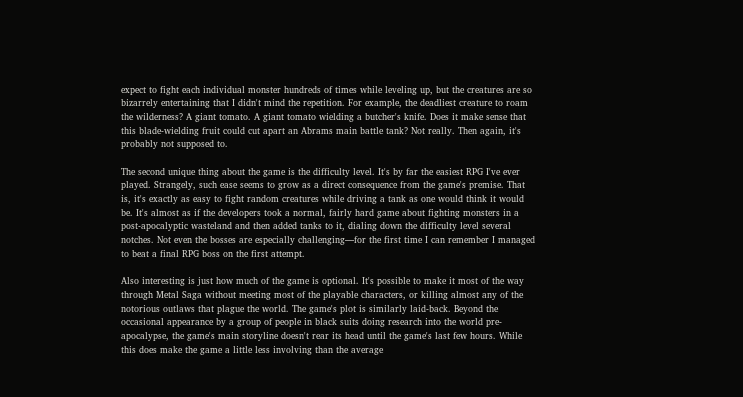expect to fight each individual monster hundreds of times while leveling up, but the creatures are so bizarrely entertaining that I didn't mind the repetition. For example, the deadliest creature to roam the wilderness? A giant tomato. A giant tomato wielding a butcher's knife. Does it make sense that this blade-wielding fruit could cut apart an Abrams main battle tank? Not really. Then again, it's probably not supposed to.

The second unique thing about the game is the difficulty level. It's by far the easiest RPG I've ever played. Strangely, such ease seems to grow as a direct consequence from the game's premise. That is, it's exactly as easy to fight random creatures while driving a tank as one would think it would be. It's almost as if the developers took a normal, fairly hard game about fighting monsters in a post-apocalyptic wasteland and then added tanks to it, dialing down the difficulty level several notches. Not even the bosses are especially challenging—for the first time I can remember I managed to beat a final RPG boss on the first attempt.

Also interesting is just how much of the game is optional. It's possible to make it most of the way through Metal Saga without meeting most of the playable characters, or killing almost any of the notorious outlaws that plague the world. The game's plot is similarly laid-back. Beyond the occasional appearance by a group of people in black suits doing research into the world pre-apocalypse, the game's main storyline doesn't rear its head until the game's last few hours. While this does make the game a little less involving than the average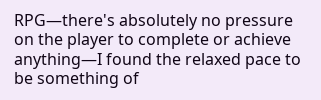RPG—there's absolutely no pressure on the player to complete or achieve anything—I found the relaxed pace to be something of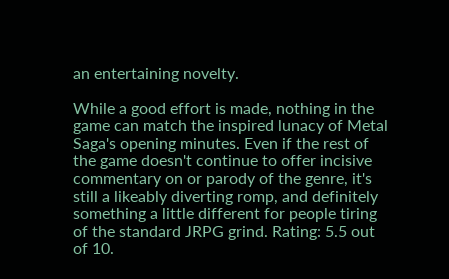an entertaining novelty.

While a good effort is made, nothing in the game can match the inspired lunacy of Metal Saga's opening minutes. Even if the rest of the game doesn't continue to offer incisive commentary on or parody of the genre, it's still a likeably diverting romp, and definitely something a little different for people tiring of the standard JRPG grind. Rating: 5.5 out of 10.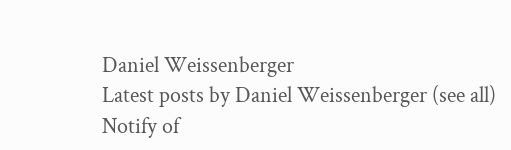Daniel Weissenberger
Latest posts by Daniel Weissenberger (see all)
Notify of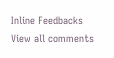Inline Feedbacks
View all comments